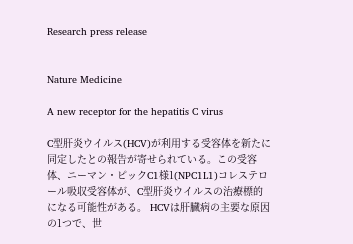Research press release


Nature Medicine

A new receptor for the hepatitis C virus

C型肝炎ウイルス(HCV)が利用する受容体を新たに同定したとの報告が寄せられている。この受容体、ニーマン・ピックC1様1(NPC1L1)コレステロール吸収受容体が、C型肝炎ウイルスの治療標的になる可能性がある。 HCVは肝臓病の主要な原因の1つで、世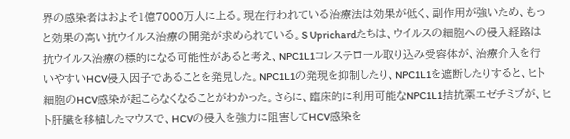界の感染者はおよそ1億7000万人に上る。現在行われている治療法は効果が低く、副作用が強いため、もっと効果の高い抗ウイルス治療の開発が求められている。S Uprichardたちは、ウイルスの細胞への侵入経路は抗ウイルス治療の標的になる可能性があると考え、NPC1L1コレステロール取り込み受容体が、治療介入を行いやすいHCV侵入因子であることを発見した。NPC1L1の発現を抑制したり、NPC1L1を遮断したりすると、ヒト細胞のHCV感染が起こらなくなることがわかった。さらに、臨床的に利用可能なNPC1L1拮抗薬エゼチミブが、ヒト肝臓を移植したマウスで、HCVの侵入を強力に阻害してHCV感染を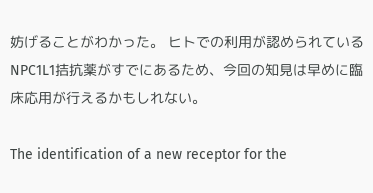妨げることがわかった。 ヒトでの利用が認められているNPC1L1拮抗薬がすでにあるため、今回の知見は早めに臨床応用が行えるかもしれない。

The identification of a new receptor for the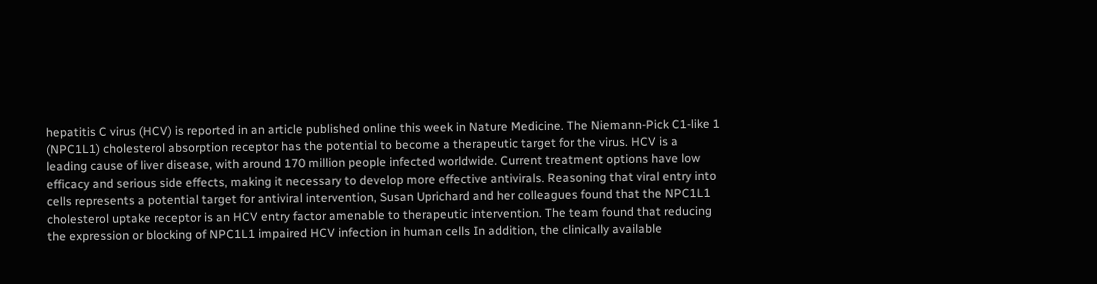hepatitis C virus (HCV) is reported in an article published online this week in Nature Medicine. The Niemann-Pick C1-like 1 (NPC1L1) cholesterol absorption receptor has the potential to become a therapeutic target for the virus. HCV is a leading cause of liver disease, with around 170 million people infected worldwide. Current treatment options have low efficacy and serious side effects, making it necessary to develop more effective antivirals. Reasoning that viral entry into cells represents a potential target for antiviral intervention, Susan Uprichard and her colleagues found that the NPC1L1 cholesterol uptake receptor is an HCV entry factor amenable to therapeutic intervention. The team found that reducing the expression or blocking of NPC1L1 impaired HCV infection in human cells In addition, the clinically available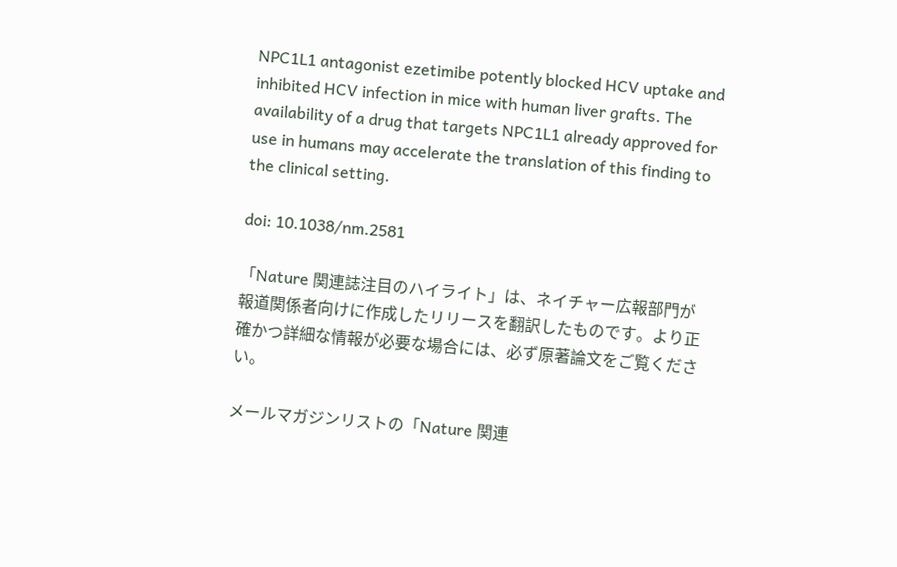NPC1L1 antagonist ezetimibe potently blocked HCV uptake and inhibited HCV infection in mice with human liver grafts. The availability of a drug that targets NPC1L1 already approved for use in humans may accelerate the translation of this finding to the clinical setting.

doi: 10.1038/nm.2581

「Nature 関連誌注目のハイライト」は、ネイチャー広報部門が報道関係者向けに作成したリリースを翻訳したものです。より正確かつ詳細な情報が必要な場合には、必ず原著論文をご覧ください。

メールマガジンリストの「Nature 関連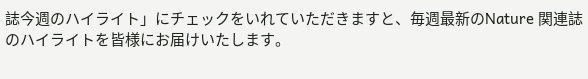誌今週のハイライト」にチェックをいれていただきますと、毎週最新のNature 関連誌のハイライトを皆様にお届けいたします。